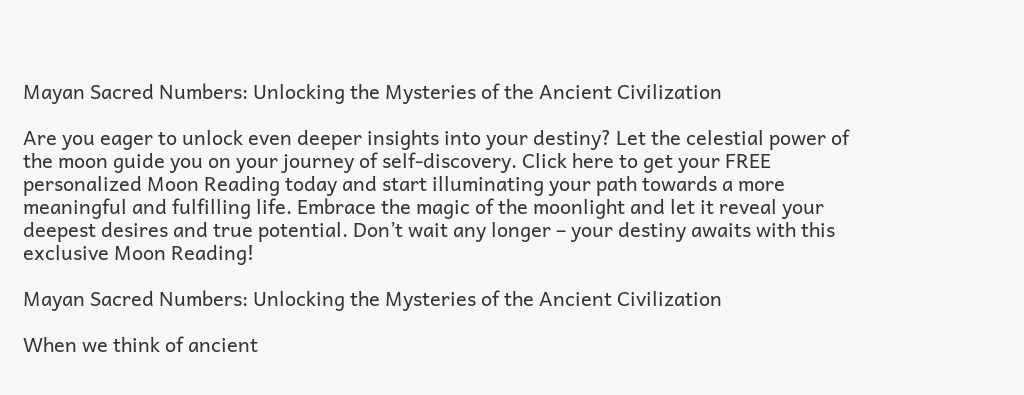Mayan Sacred Numbers: Unlocking the Mysteries of the Ancient Civilization

Are you eager to unlock even deeper insights into your destiny? Let the celestial power of the moon guide you on your journey of self-discovery. Click here to get your FREE personalized Moon Reading today and start illuminating your path towards a more meaningful and fulfilling life. Embrace the magic of the moonlight and let it reveal your deepest desires and true potential. Don’t wait any longer – your destiny awaits with this exclusive Moon Reading!

Mayan Sacred Numbers: Unlocking the Mysteries of the Ancient Civilization

When we think of ancient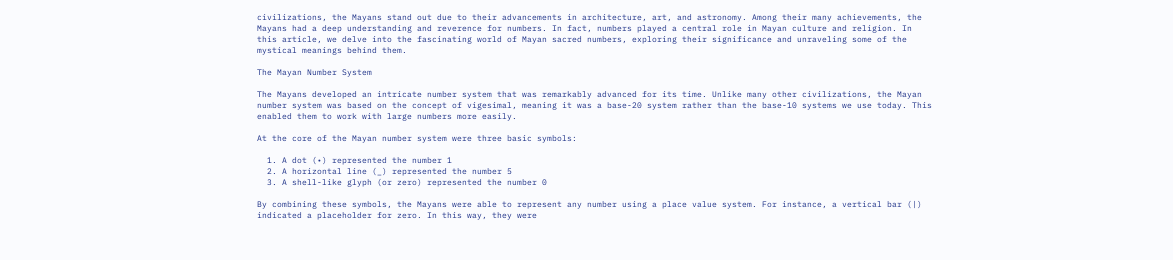civilizations, the Mayans stand out due to their advancements in architecture, art, and astronomy. Among their many achievements, the Mayans had a deep understanding and reverence for numbers. In fact, numbers played a central role in Mayan culture and religion. In this article, we delve into the fascinating world of Mayan sacred numbers, exploring their significance and unraveling some of the mystical meanings behind them.

The Mayan Number System

The Mayans developed an intricate number system that was remarkably advanced for its time. Unlike many other civilizations, the Mayan number system was based on the concept of vigesimal, meaning it was a base-20 system rather than the base-10 systems we use today. This enabled them to work with large numbers more easily.

At the core of the Mayan number system were three basic symbols:

  1. A dot (•) represented the number 1
  2. A horizontal line (_) represented the number 5
  3. A shell-like glyph (or zero) represented the number 0

By combining these symbols, the Mayans were able to represent any number using a place value system. For instance, a vertical bar (|) indicated a placeholder for zero. In this way, they were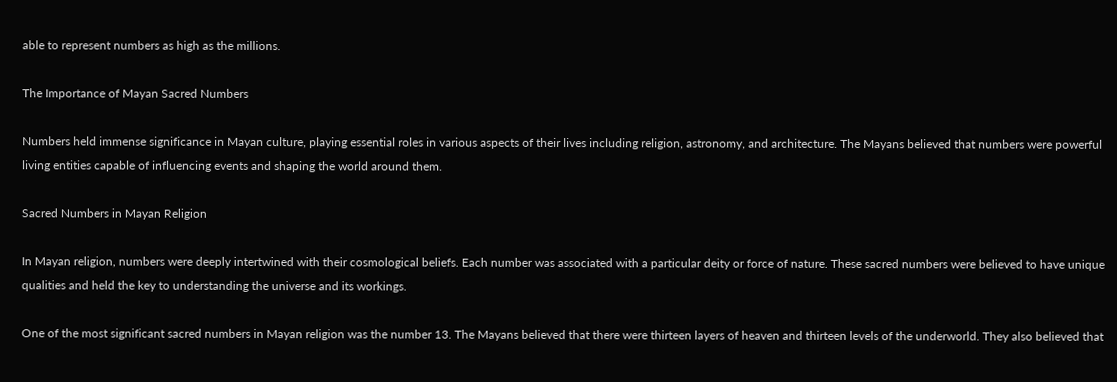able to represent numbers as high as the millions.

The Importance of Mayan Sacred Numbers

Numbers held immense significance in Mayan culture, playing essential roles in various aspects of their lives including religion, astronomy, and architecture. The Mayans believed that numbers were powerful living entities capable of influencing events and shaping the world around them.

Sacred Numbers in Mayan Religion

In Mayan religion, numbers were deeply intertwined with their cosmological beliefs. Each number was associated with a particular deity or force of nature. These sacred numbers were believed to have unique qualities and held the key to understanding the universe and its workings.

One of the most significant sacred numbers in Mayan religion was the number 13. The Mayans believed that there were thirteen layers of heaven and thirteen levels of the underworld. They also believed that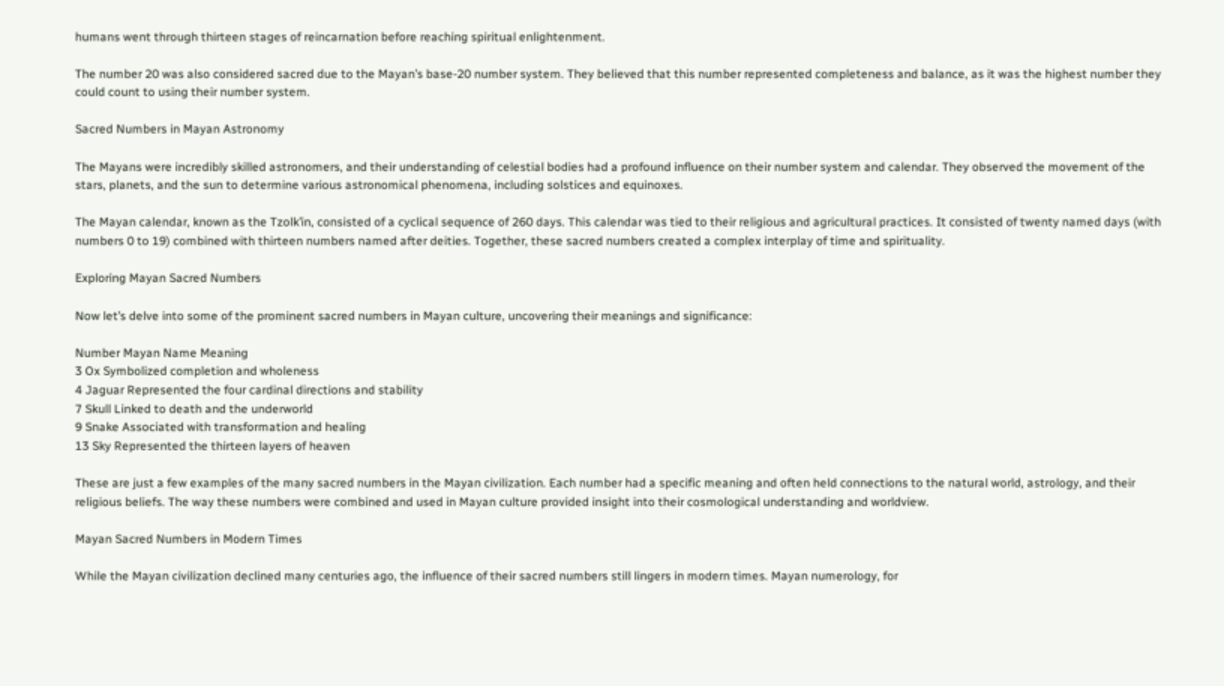humans went through thirteen stages of reincarnation before reaching spiritual enlightenment.

The number 20 was also considered sacred due to the Mayan’s base-20 number system. They believed that this number represented completeness and balance, as it was the highest number they could count to using their number system.

Sacred Numbers in Mayan Astronomy

The Mayans were incredibly skilled astronomers, and their understanding of celestial bodies had a profound influence on their number system and calendar. They observed the movement of the stars, planets, and the sun to determine various astronomical phenomena, including solstices and equinoxes.

The Mayan calendar, known as the Tzolk’in, consisted of a cyclical sequence of 260 days. This calendar was tied to their religious and agricultural practices. It consisted of twenty named days (with numbers 0 to 19) combined with thirteen numbers named after deities. Together, these sacred numbers created a complex interplay of time and spirituality.

Exploring Mayan Sacred Numbers

Now let’s delve into some of the prominent sacred numbers in Mayan culture, uncovering their meanings and significance:

Number Mayan Name Meaning
3 Ox Symbolized completion and wholeness
4 Jaguar Represented the four cardinal directions and stability
7 Skull Linked to death and the underworld
9 Snake Associated with transformation and healing
13 Sky Represented the thirteen layers of heaven

These are just a few examples of the many sacred numbers in the Mayan civilization. Each number had a specific meaning and often held connections to the natural world, astrology, and their religious beliefs. The way these numbers were combined and used in Mayan culture provided insight into their cosmological understanding and worldview.

Mayan Sacred Numbers in Modern Times

While the Mayan civilization declined many centuries ago, the influence of their sacred numbers still lingers in modern times. Mayan numerology, for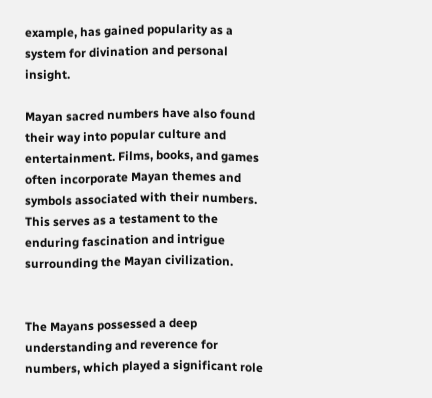example, has gained popularity as a system for divination and personal insight.

Mayan sacred numbers have also found their way into popular culture and entertainment. Films, books, and games often incorporate Mayan themes and symbols associated with their numbers. This serves as a testament to the enduring fascination and intrigue surrounding the Mayan civilization.


The Mayans possessed a deep understanding and reverence for numbers, which played a significant role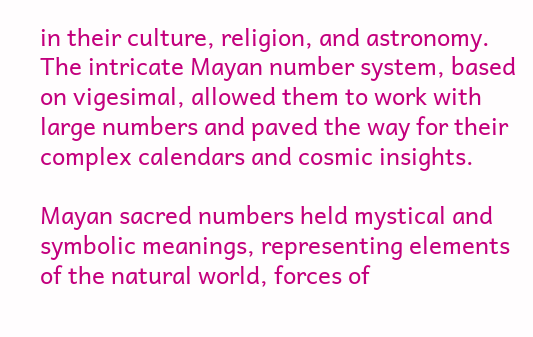in their culture, religion, and astronomy. The intricate Mayan number system, based on vigesimal, allowed them to work with large numbers and paved the way for their complex calendars and cosmic insights.

Mayan sacred numbers held mystical and symbolic meanings, representing elements of the natural world, forces of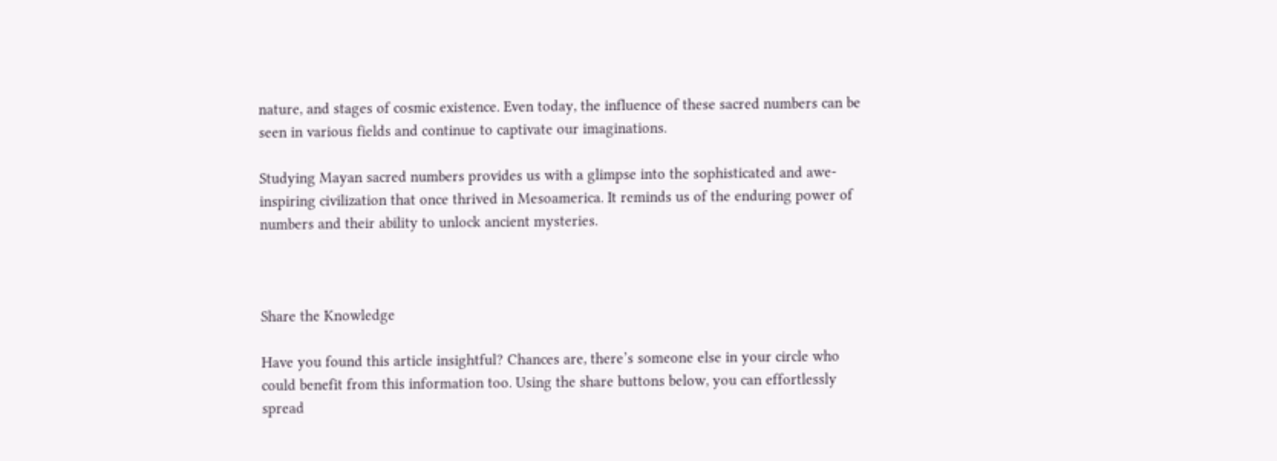nature, and stages of cosmic existence. Even today, the influence of these sacred numbers can be seen in various fields and continue to captivate our imaginations.

Studying Mayan sacred numbers provides us with a glimpse into the sophisticated and awe-inspiring civilization that once thrived in Mesoamerica. It reminds us of the enduring power of numbers and their ability to unlock ancient mysteries.



Share the Knowledge

Have you found this article insightful? Chances are, there’s someone else in your circle who could benefit from this information too. Using the share buttons below, you can effortlessly spread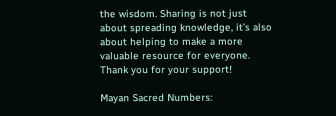the wisdom. Sharing is not just about spreading knowledge, it’s also about helping to make a more valuable resource for everyone. Thank you for your support!

Mayan Sacred Numbers: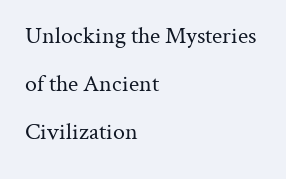Unlocking the Mysteries of the Ancient Civilization